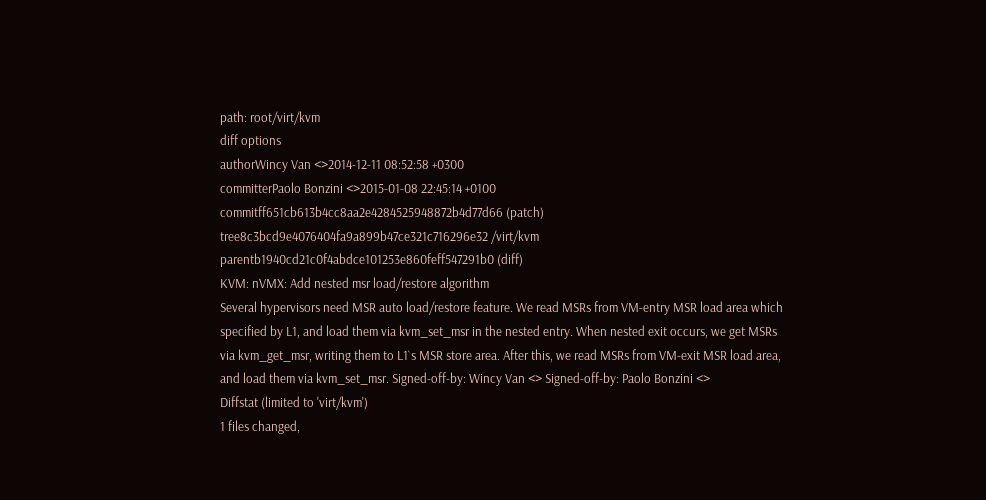path: root/virt/kvm
diff options
authorWincy Van <>2014-12-11 08:52:58 +0300
committerPaolo Bonzini <>2015-01-08 22:45:14 +0100
commitff651cb613b4cc8aa2e4284525948872b4d77d66 (patch)
tree8c3bcd9e4076404fa9a899b47ce321c716296e32 /virt/kvm
parentb1940cd21c0f4abdce101253e860feff547291b0 (diff)
KVM: nVMX: Add nested msr load/restore algorithm
Several hypervisors need MSR auto load/restore feature. We read MSRs from VM-entry MSR load area which specified by L1, and load them via kvm_set_msr in the nested entry. When nested exit occurs, we get MSRs via kvm_get_msr, writing them to L1`s MSR store area. After this, we read MSRs from VM-exit MSR load area, and load them via kvm_set_msr. Signed-off-by: Wincy Van <> Signed-off-by: Paolo Bonzini <>
Diffstat (limited to 'virt/kvm')
1 files changed,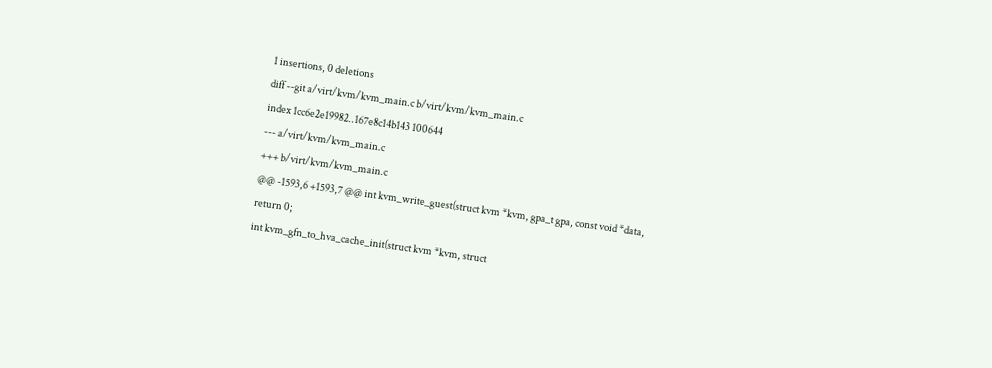1 insertions, 0 deletions
diff --git a/virt/kvm/kvm_main.c b/virt/kvm/kvm_main.c
index 1cc6e2e19982..167e8c14b143 100644
--- a/virt/kvm/kvm_main.c
+++ b/virt/kvm/kvm_main.c
@@ -1593,6 +1593,7 @@ int kvm_write_guest(struct kvm *kvm, gpa_t gpa, const void *data,
return 0;
int kvm_gfn_to_hva_cache_init(struct kvm *kvm, struct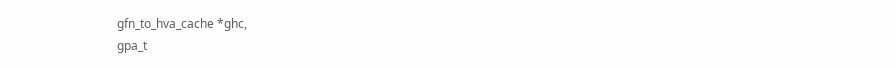gfn_to_hva_cache *ghc,
gpa_t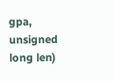gpa, unsigned long len)